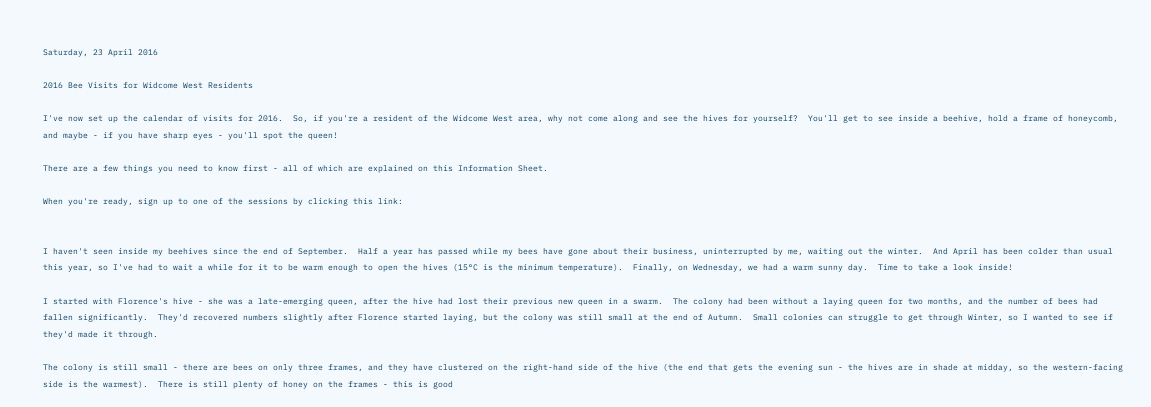Saturday, 23 April 2016

2016 Bee Visits for Widcome West Residents

I've now set up the calendar of visits for 2016.  So, if you're a resident of the Widcome West area, why not come along and see the hives for yourself?  You'll get to see inside a beehive, hold a frame of honeycomb, and maybe - if you have sharp eyes - you'll spot the queen!

There are a few things you need to know first - all of which are explained on this Information Sheet.

When you're ready, sign up to one of the sessions by clicking this link:


I haven't seen inside my beehives since the end of September.  Half a year has passed while my bees have gone about their business, uninterrupted by me, waiting out the winter.  And April has been colder than usual this year, so I've had to wait a while for it to be warm enough to open the hives (15°C is the minimum temperature).  Finally, on Wednesday, we had a warm sunny day.  Time to take a look inside!

I started with Florence's hive - she was a late-emerging queen, after the hive had lost their previous new queen in a swarm.  The colony had been without a laying queen for two months, and the number of bees had fallen significantly.  They'd recovered numbers slightly after Florence started laying, but the colony was still small at the end of Autumn.  Small colonies can struggle to get through Winter, so I wanted to see if they'd made it through.

The colony is still small - there are bees on only three frames, and they have clustered on the right-hand side of the hive (the end that gets the evening sun - the hives are in shade at midday, so the western-facing side is the warmest).  There is still plenty of honey on the frames - this is good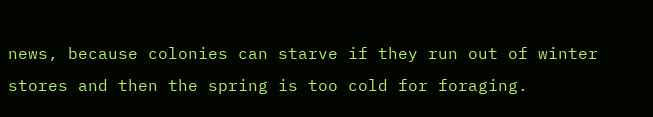news, because colonies can starve if they run out of winter stores and then the spring is too cold for foraging.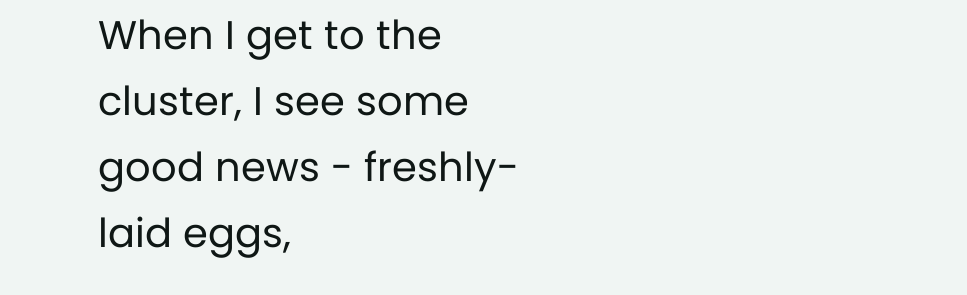When I get to the cluster, I see some good news - freshly-laid eggs,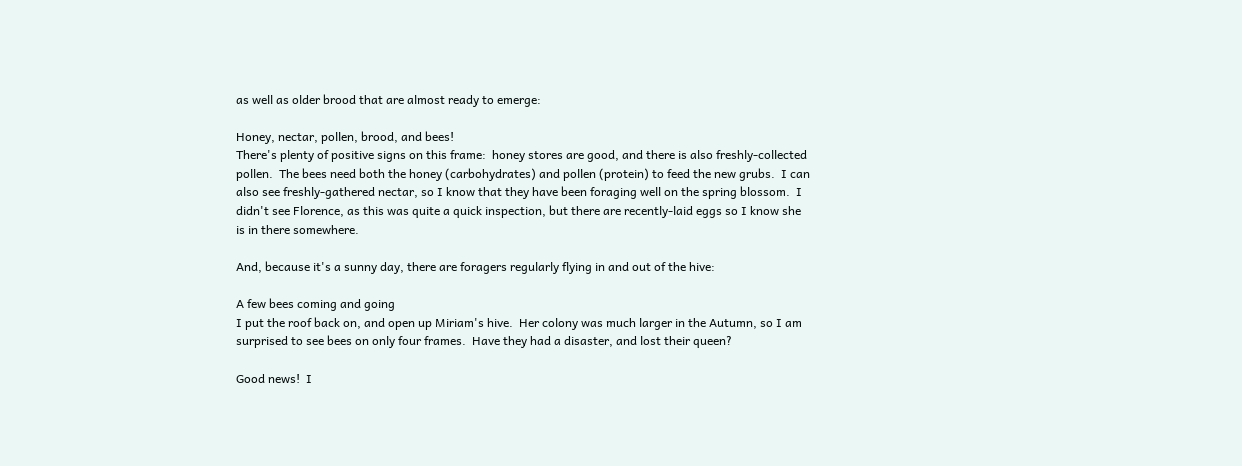as well as older brood that are almost ready to emerge:

Honey, nectar, pollen, brood, and bees!
There's plenty of positive signs on this frame:  honey stores are good, and there is also freshly-collected pollen.  The bees need both the honey (carbohydrates) and pollen (protein) to feed the new grubs.  I can also see freshly-gathered nectar, so I know that they have been foraging well on the spring blossom.  I didn't see Florence, as this was quite a quick inspection, but there are recently-laid eggs so I know she is in there somewhere.

And, because it's a sunny day, there are foragers regularly flying in and out of the hive:

A few bees coming and going
I put the roof back on, and open up Miriam's hive.  Her colony was much larger in the Autumn, so I am surprised to see bees on only four frames.  Have they had a disaster, and lost their queen?

Good news!  I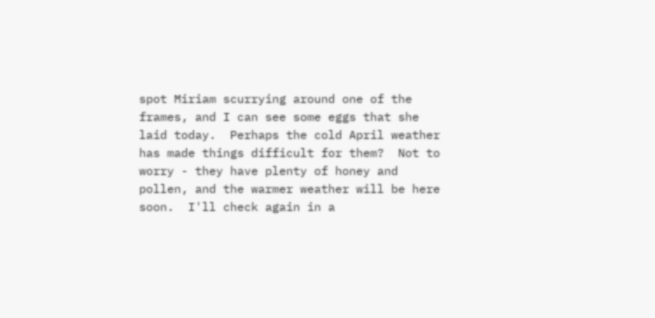spot Miriam scurrying around one of the frames, and I can see some eggs that she laid today.  Perhaps the cold April weather has made things difficult for them?  Not to worry - they have plenty of honey and pollen, and the warmer weather will be here soon.  I'll check again in a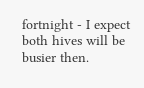fortnight - I expect both hives will be busier then.